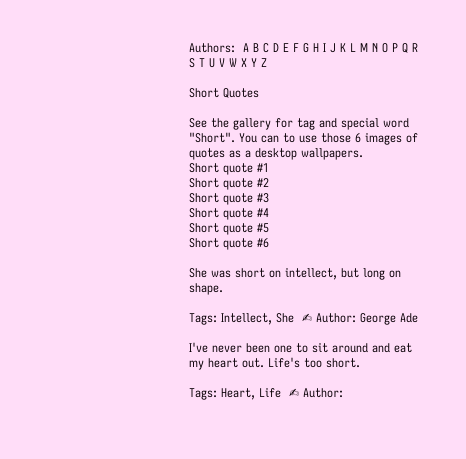Authors:  A B C D E F G H I J K L M N O P Q R S T U V W X Y Z

Short Quotes

See the gallery for tag and special word "Short". You can to use those 6 images of quotes as a desktop wallpapers.
Short quote #1
Short quote #2
Short quote #3
Short quote #4
Short quote #5
Short quote #6

She was short on intellect, but long on shape.

Tags: Intellect, She  ✍ Author: George Ade

I've never been one to sit around and eat my heart out. Life's too short.

Tags: Heart, Life  ✍ Author: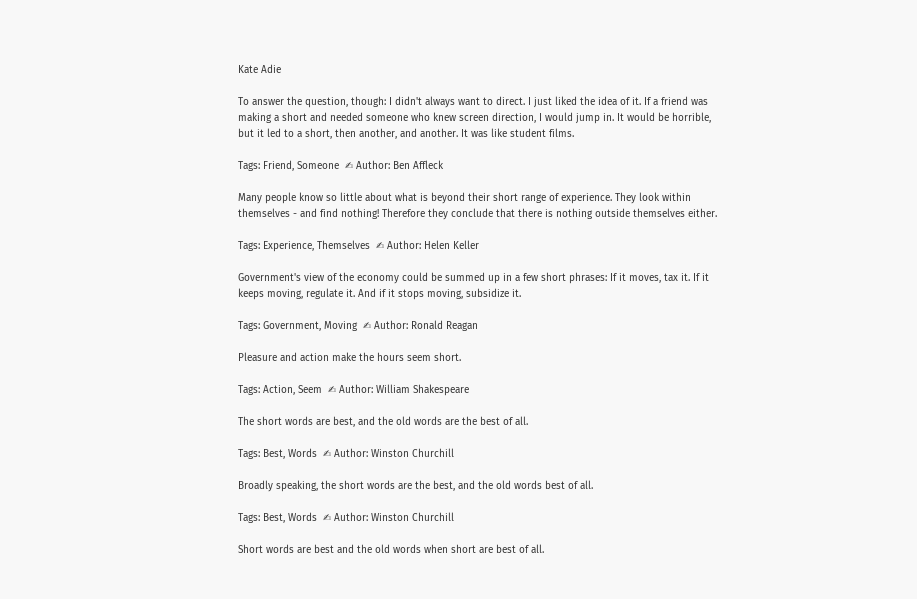Kate Adie

To answer the question, though: I didn't always want to direct. I just liked the idea of it. If a friend was making a short and needed someone who knew screen direction, I would jump in. It would be horrible, but it led to a short, then another, and another. It was like student films.

Tags: Friend, Someone  ✍ Author: Ben Affleck

Many people know so little about what is beyond their short range of experience. They look within themselves - and find nothing! Therefore they conclude that there is nothing outside themselves either.

Tags: Experience, Themselves  ✍ Author: Helen Keller

Government's view of the economy could be summed up in a few short phrases: If it moves, tax it. If it keeps moving, regulate it. And if it stops moving, subsidize it.

Tags: Government, Moving  ✍ Author: Ronald Reagan

Pleasure and action make the hours seem short.

Tags: Action, Seem  ✍ Author: William Shakespeare

The short words are best, and the old words are the best of all.

Tags: Best, Words  ✍ Author: Winston Churchill

Broadly speaking, the short words are the best, and the old words best of all.

Tags: Best, Words  ✍ Author: Winston Churchill

Short words are best and the old words when short are best of all.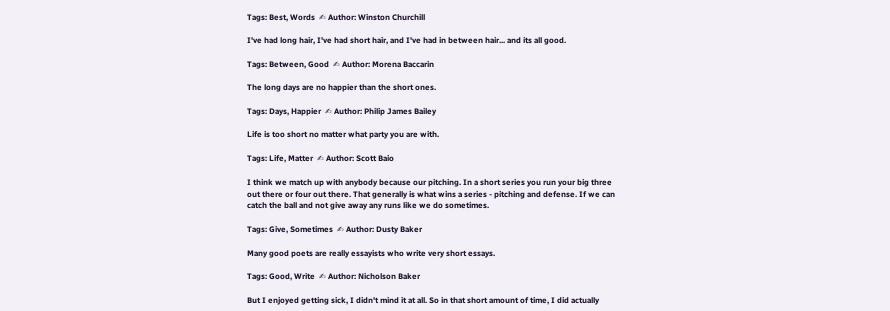Tags: Best, Words  ✍ Author: Winston Churchill

I've had long hair, I've had short hair, and I've had in between hair... and its all good.

Tags: Between, Good  ✍ Author: Morena Baccarin

The long days are no happier than the short ones.

Tags: Days, Happier  ✍ Author: Philip James Bailey

Life is too short no matter what party you are with.

Tags: Life, Matter  ✍ Author: Scott Baio

I think we match up with anybody because our pitching. In a short series you run your big three out there or four out there. That generally is what wins a series - pitching and defense. If we can catch the ball and not give away any runs like we do sometimes.

Tags: Give, Sometimes  ✍ Author: Dusty Baker

Many good poets are really essayists who write very short essays.

Tags: Good, Write  ✍ Author: Nicholson Baker

But I enjoyed getting sick, I didn't mind it at all. So in that short amount of time, I did actually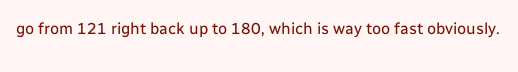go from 121 right back up to 180, which is way too fast obviously.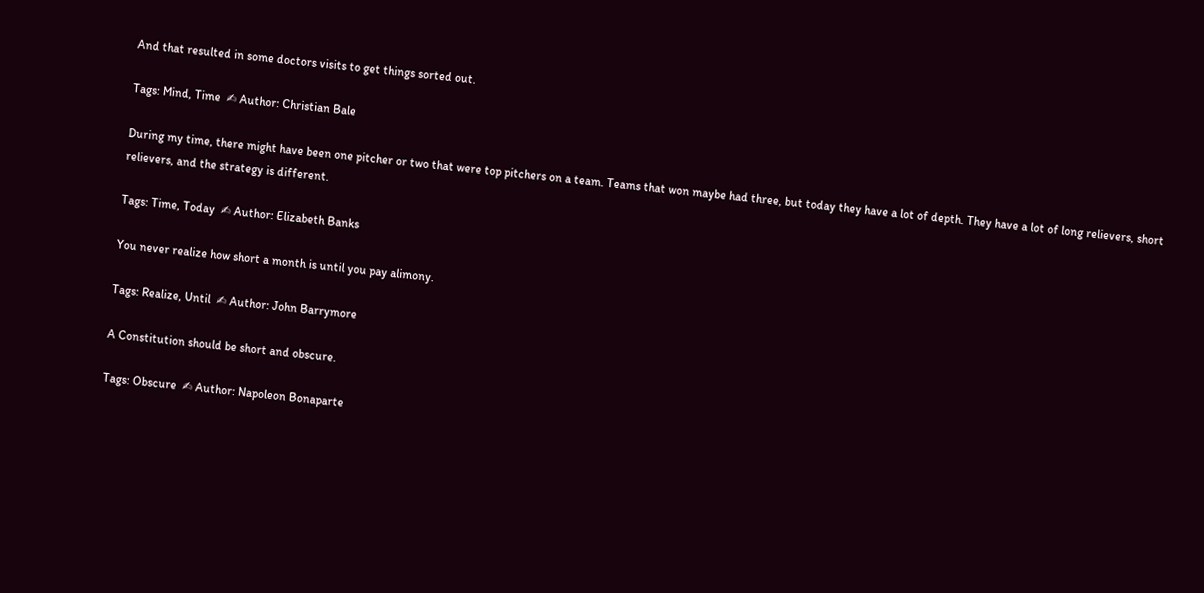And that resulted in some doctors visits to get things sorted out.

Tags: Mind, Time  ✍ Author: Christian Bale

During my time, there might have been one pitcher or two that were top pitchers on a team. Teams that won maybe had three, but today they have a lot of depth. They have a lot of long relievers, short relievers, and the strategy is different.

Tags: Time, Today  ✍ Author: Elizabeth Banks

You never realize how short a month is until you pay alimony.

Tags: Realize, Until  ✍ Author: John Barrymore

A Constitution should be short and obscure.

Tags: Obscure  ✍ Author: Napoleon Bonaparte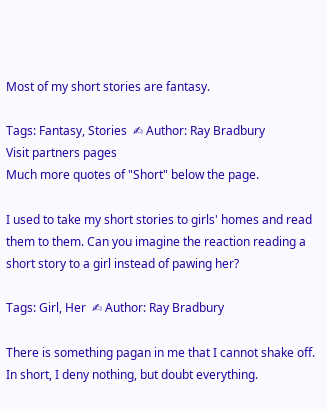Most of my short stories are fantasy.

Tags: Fantasy, Stories  ✍ Author: Ray Bradbury
Visit partners pages
Much more quotes of "Short" below the page.

I used to take my short stories to girls' homes and read them to them. Can you imagine the reaction reading a short story to a girl instead of pawing her?

Tags: Girl, Her  ✍ Author: Ray Bradbury

There is something pagan in me that I cannot shake off. In short, I deny nothing, but doubt everything.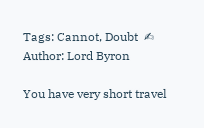Tags: Cannot, Doubt  ✍ Author: Lord Byron

You have very short travel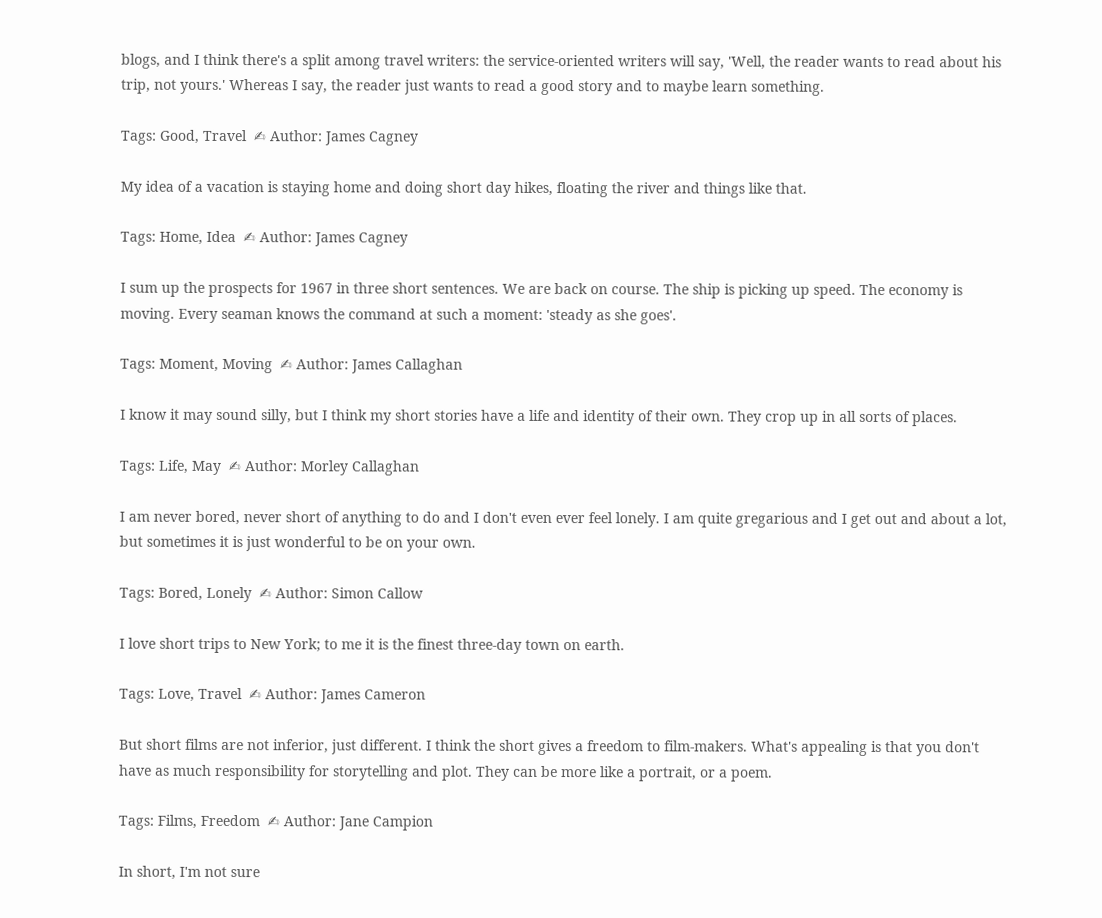blogs, and I think there's a split among travel writers: the service-oriented writers will say, 'Well, the reader wants to read about his trip, not yours.' Whereas I say, the reader just wants to read a good story and to maybe learn something.

Tags: Good, Travel  ✍ Author: James Cagney

My idea of a vacation is staying home and doing short day hikes, floating the river and things like that.

Tags: Home, Idea  ✍ Author: James Cagney

I sum up the prospects for 1967 in three short sentences. We are back on course. The ship is picking up speed. The economy is moving. Every seaman knows the command at such a moment: 'steady as she goes'.

Tags: Moment, Moving  ✍ Author: James Callaghan

I know it may sound silly, but I think my short stories have a life and identity of their own. They crop up in all sorts of places.

Tags: Life, May  ✍ Author: Morley Callaghan

I am never bored, never short of anything to do and I don't even ever feel lonely. I am quite gregarious and I get out and about a lot, but sometimes it is just wonderful to be on your own.

Tags: Bored, Lonely  ✍ Author: Simon Callow

I love short trips to New York; to me it is the finest three-day town on earth.

Tags: Love, Travel  ✍ Author: James Cameron

But short films are not inferior, just different. I think the short gives a freedom to film-makers. What's appealing is that you don't have as much responsibility for storytelling and plot. They can be more like a portrait, or a poem.

Tags: Films, Freedom  ✍ Author: Jane Campion

In short, I'm not sure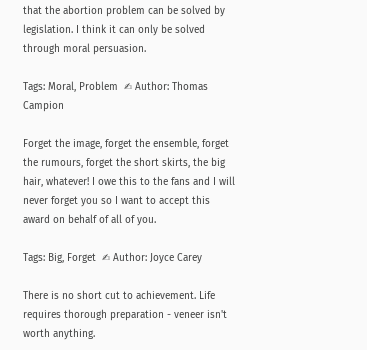that the abortion problem can be solved by legislation. I think it can only be solved through moral persuasion.

Tags: Moral, Problem  ✍ Author: Thomas Campion

Forget the image, forget the ensemble, forget the rumours, forget the short skirts, the big hair, whatever! I owe this to the fans and I will never forget you so I want to accept this award on behalf of all of you.

Tags: Big, Forget  ✍ Author: Joyce Carey

There is no short cut to achievement. Life requires thorough preparation - veneer isn't worth anything.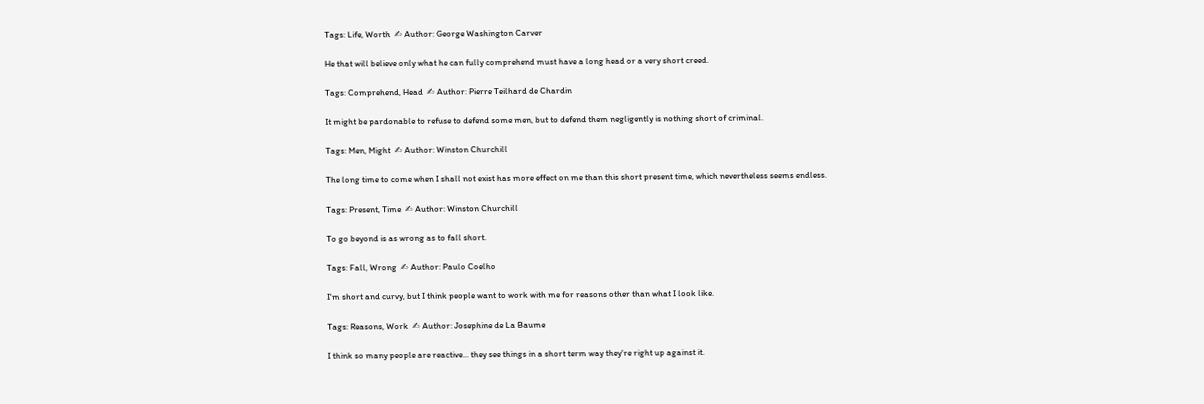Tags: Life, Worth  ✍ Author: George Washington Carver

He that will believe only what he can fully comprehend must have a long head or a very short creed.

Tags: Comprehend, Head  ✍ Author: Pierre Teilhard de Chardin

It might be pardonable to refuse to defend some men, but to defend them negligently is nothing short of criminal.

Tags: Men, Might  ✍ Author: Winston Churchill

The long time to come when I shall not exist has more effect on me than this short present time, which nevertheless seems endless.

Tags: Present, Time  ✍ Author: Winston Churchill

To go beyond is as wrong as to fall short.

Tags: Fall, Wrong  ✍ Author: Paulo Coelho

I'm short and curvy, but I think people want to work with me for reasons other than what I look like.

Tags: Reasons, Work  ✍ Author: Josephine de La Baume

I think so many people are reactive... they see things in a short term way they're right up against it.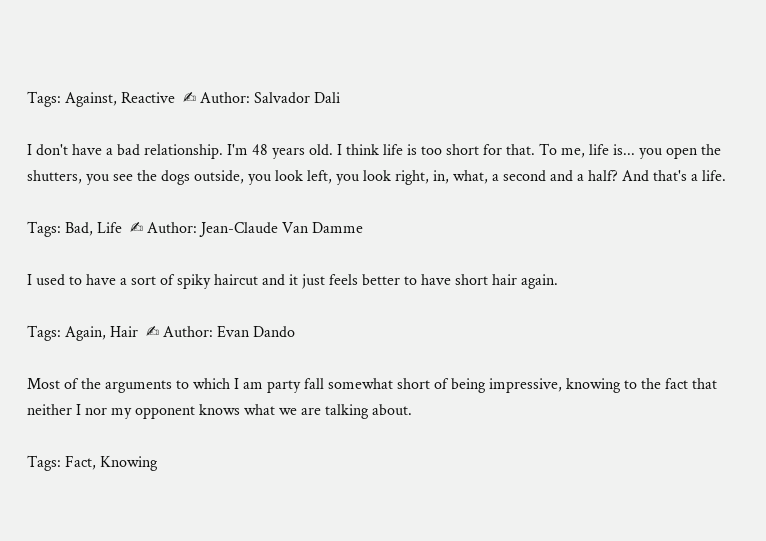Tags: Against, Reactive  ✍ Author: Salvador Dali

I don't have a bad relationship. I'm 48 years old. I think life is too short for that. To me, life is... you open the shutters, you see the dogs outside, you look left, you look right, in, what, a second and a half? And that's a life.

Tags: Bad, Life  ✍ Author: Jean-Claude Van Damme

I used to have a sort of spiky haircut and it just feels better to have short hair again.

Tags: Again, Hair  ✍ Author: Evan Dando

Most of the arguments to which I am party fall somewhat short of being impressive, knowing to the fact that neither I nor my opponent knows what we are talking about.

Tags: Fact, Knowing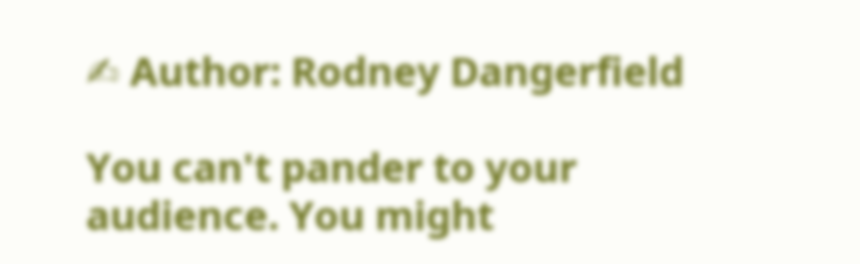✍ Author: Rodney Dangerfield

You can't pander to your audience. You might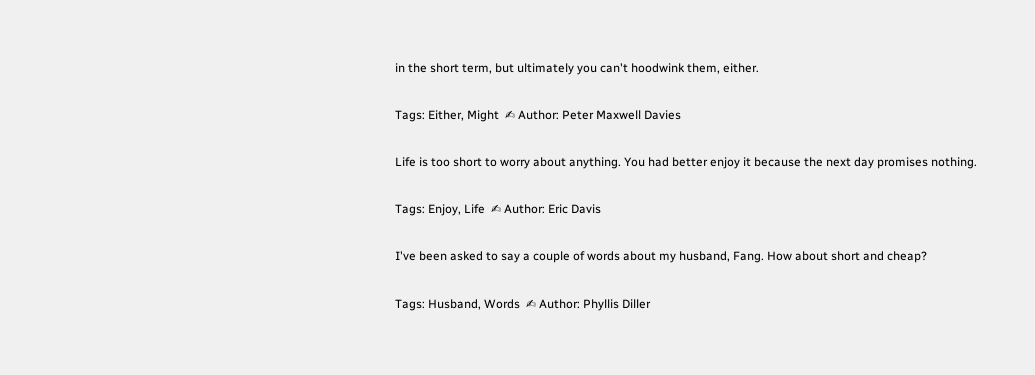in the short term, but ultimately you can't hoodwink them, either.

Tags: Either, Might  ✍ Author: Peter Maxwell Davies

Life is too short to worry about anything. You had better enjoy it because the next day promises nothing.

Tags: Enjoy, Life  ✍ Author: Eric Davis

I've been asked to say a couple of words about my husband, Fang. How about short and cheap?

Tags: Husband, Words  ✍ Author: Phyllis Diller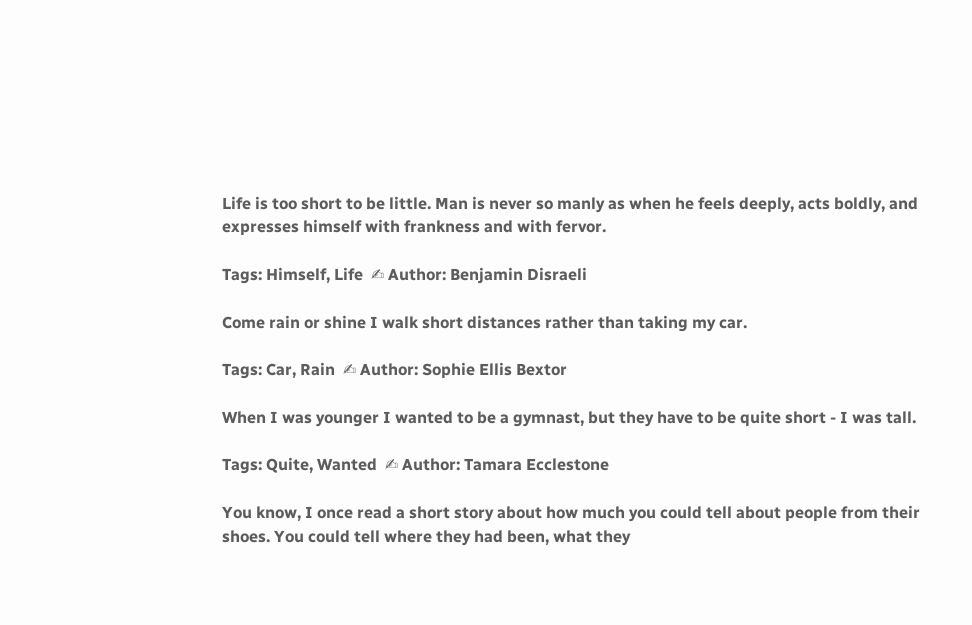Life is too short to be little. Man is never so manly as when he feels deeply, acts boldly, and expresses himself with frankness and with fervor.

Tags: Himself, Life  ✍ Author: Benjamin Disraeli

Come rain or shine I walk short distances rather than taking my car.

Tags: Car, Rain  ✍ Author: Sophie Ellis Bextor

When I was younger I wanted to be a gymnast, but they have to be quite short - I was tall.

Tags: Quite, Wanted  ✍ Author: Tamara Ecclestone

You know, I once read a short story about how much you could tell about people from their shoes. You could tell where they had been, what they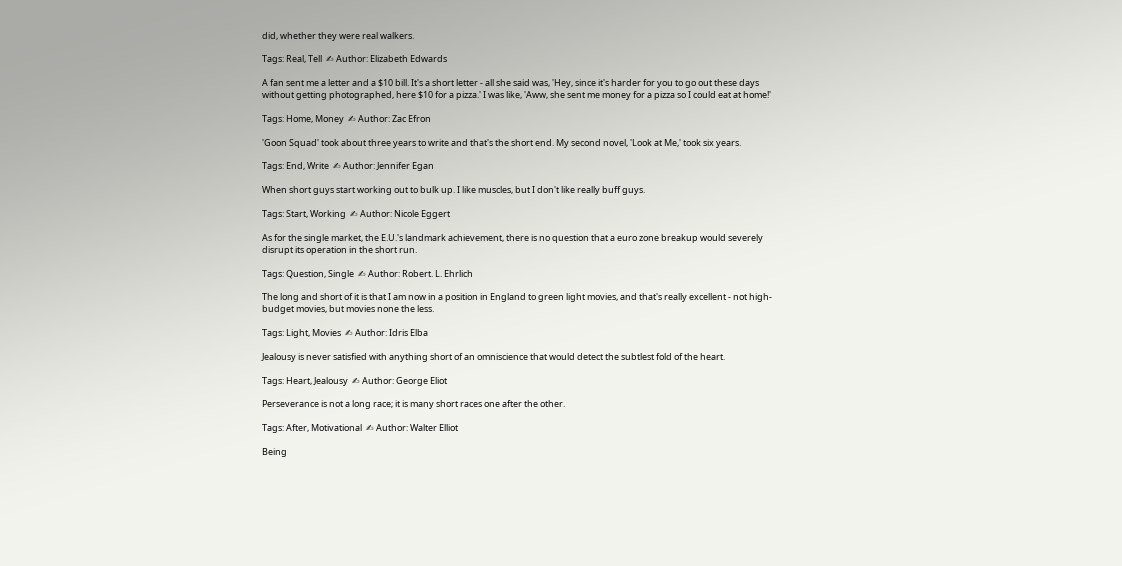did, whether they were real walkers.

Tags: Real, Tell  ✍ Author: Elizabeth Edwards

A fan sent me a letter and a $10 bill. It's a short letter - all she said was, 'Hey, since it's harder for you to go out these days without getting photographed, here $10 for a pizza.' I was like, 'Aww, she sent me money for a pizza so I could eat at home!'

Tags: Home, Money  ✍ Author: Zac Efron

'Goon Squad' took about three years to write and that's the short end. My second novel, 'Look at Me,' took six years.

Tags: End, Write  ✍ Author: Jennifer Egan

When short guys start working out to bulk up. I like muscles, but I don't like really buff guys.

Tags: Start, Working  ✍ Author: Nicole Eggert

As for the single market, the E.U.'s landmark achievement, there is no question that a euro zone breakup would severely disrupt its operation in the short run.

Tags: Question, Single  ✍ Author: Robert. L. Ehrlich

The long and short of it is that I am now in a position in England to green light movies, and that's really excellent - not high-budget movies, but movies none the less.

Tags: Light, Movies  ✍ Author: Idris Elba

Jealousy is never satisfied with anything short of an omniscience that would detect the subtlest fold of the heart.

Tags: Heart, Jealousy  ✍ Author: George Eliot

Perseverance is not a long race; it is many short races one after the other.

Tags: After, Motivational  ✍ Author: Walter Elliot

Being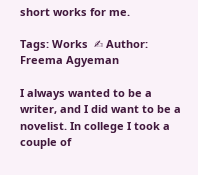short works for me.

Tags: Works  ✍ Author: Freema Agyeman

I always wanted to be a writer, and I did want to be a novelist. In college I took a couple of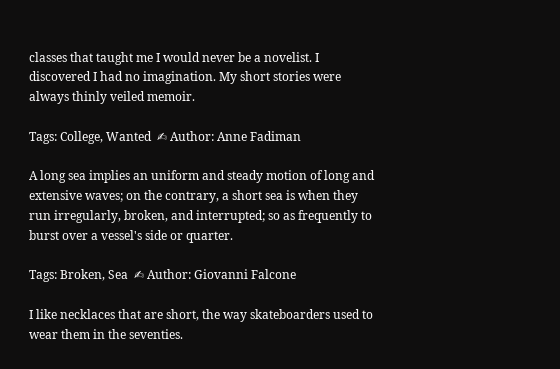classes that taught me I would never be a novelist. I discovered I had no imagination. My short stories were always thinly veiled memoir.

Tags: College, Wanted  ✍ Author: Anne Fadiman

A long sea implies an uniform and steady motion of long and extensive waves; on the contrary, a short sea is when they run irregularly, broken, and interrupted; so as frequently to burst over a vessel's side or quarter.

Tags: Broken, Sea  ✍ Author: Giovanni Falcone

I like necklaces that are short, the way skateboarders used to wear them in the seventies.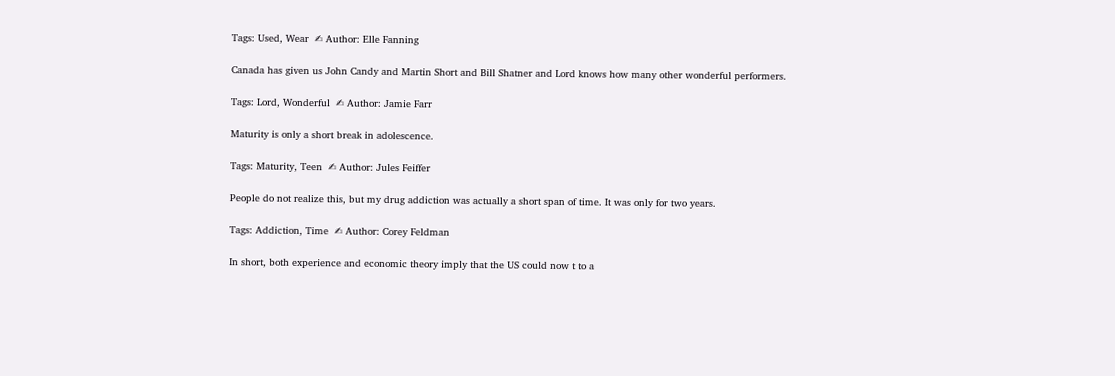Tags: Used, Wear  ✍ Author: Elle Fanning

Canada has given us John Candy and Martin Short and Bill Shatner and Lord knows how many other wonderful performers.

Tags: Lord, Wonderful  ✍ Author: Jamie Farr

Maturity is only a short break in adolescence.

Tags: Maturity, Teen  ✍ Author: Jules Feiffer

People do not realize this, but my drug addiction was actually a short span of time. It was only for two years.

Tags: Addiction, Time  ✍ Author: Corey Feldman

In short, both experience and economic theory imply that the US could now t to a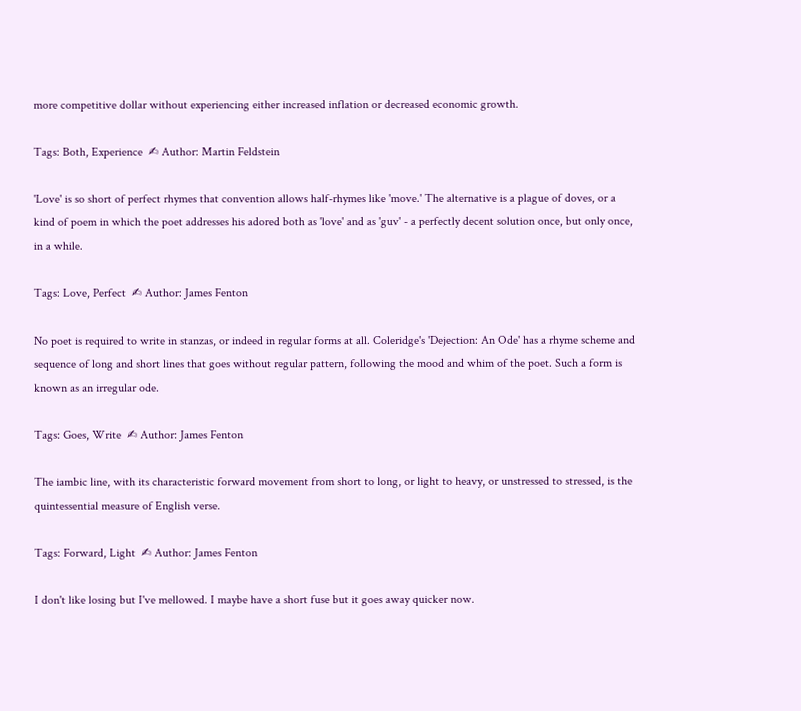more competitive dollar without experiencing either increased inflation or decreased economic growth.

Tags: Both, Experience  ✍ Author: Martin Feldstein

'Love' is so short of perfect rhymes that convention allows half-rhymes like 'move.' The alternative is a plague of doves, or a kind of poem in which the poet addresses his adored both as 'love' and as 'guv' - a perfectly decent solution once, but only once, in a while.

Tags: Love, Perfect  ✍ Author: James Fenton

No poet is required to write in stanzas, or indeed in regular forms at all. Coleridge's 'Dejection: An Ode' has a rhyme scheme and sequence of long and short lines that goes without regular pattern, following the mood and whim of the poet. Such a form is known as an irregular ode.

Tags: Goes, Write  ✍ Author: James Fenton

The iambic line, with its characteristic forward movement from short to long, or light to heavy, or unstressed to stressed, is the quintessential measure of English verse.

Tags: Forward, Light  ✍ Author: James Fenton

I don't like losing but I've mellowed. I maybe have a short fuse but it goes away quicker now.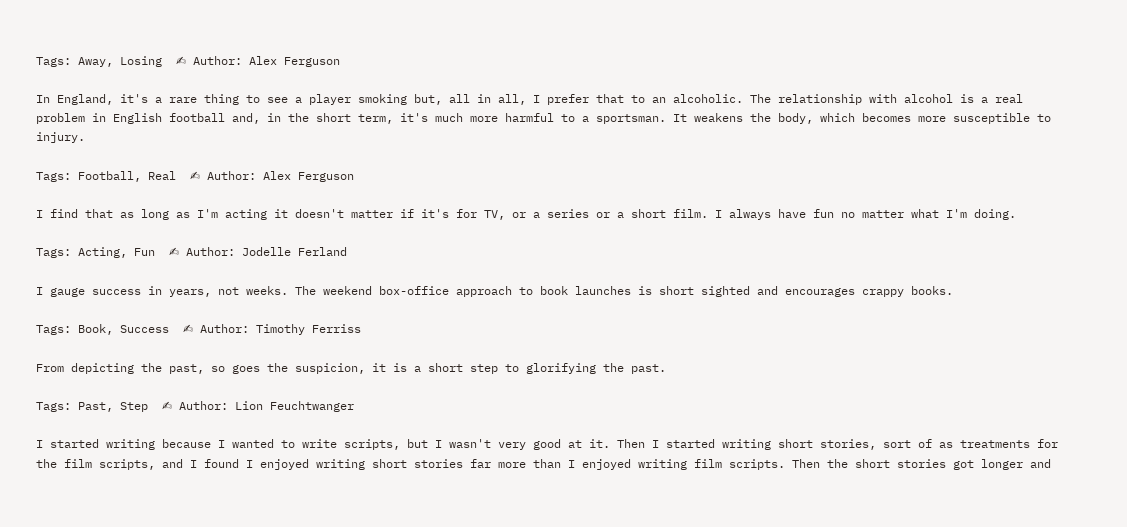Tags: Away, Losing  ✍ Author: Alex Ferguson

In England, it's a rare thing to see a player smoking but, all in all, I prefer that to an alcoholic. The relationship with alcohol is a real problem in English football and, in the short term, it's much more harmful to a sportsman. It weakens the body, which becomes more susceptible to injury.

Tags: Football, Real  ✍ Author: Alex Ferguson

I find that as long as I'm acting it doesn't matter if it's for TV, or a series or a short film. I always have fun no matter what I'm doing.

Tags: Acting, Fun  ✍ Author: Jodelle Ferland

I gauge success in years, not weeks. The weekend box-office approach to book launches is short sighted and encourages crappy books.

Tags: Book, Success  ✍ Author: Timothy Ferriss

From depicting the past, so goes the suspicion, it is a short step to glorifying the past.

Tags: Past, Step  ✍ Author: Lion Feuchtwanger

I started writing because I wanted to write scripts, but I wasn't very good at it. Then I started writing short stories, sort of as treatments for the film scripts, and I found I enjoyed writing short stories far more than I enjoyed writing film scripts. Then the short stories got longer and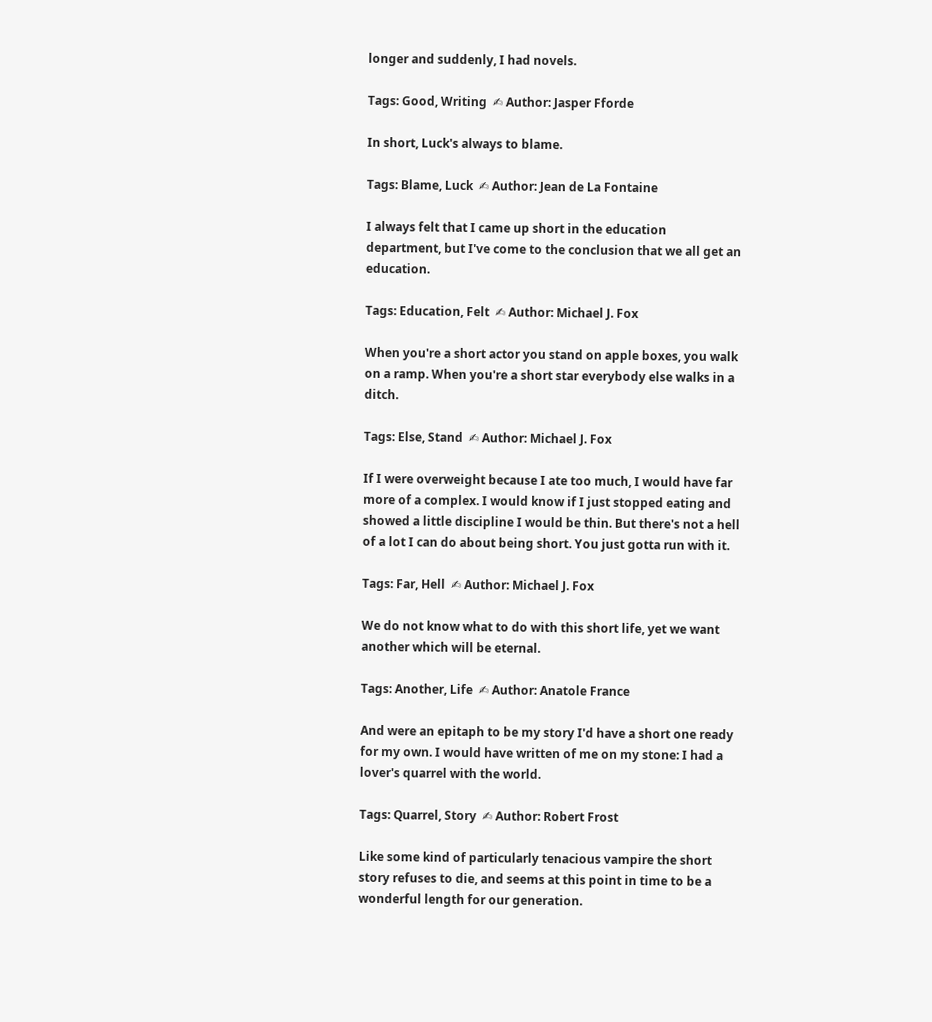longer and suddenly, I had novels.

Tags: Good, Writing  ✍ Author: Jasper Fforde

In short, Luck's always to blame.

Tags: Blame, Luck  ✍ Author: Jean de La Fontaine

I always felt that I came up short in the education department, but I've come to the conclusion that we all get an education.

Tags: Education, Felt  ✍ Author: Michael J. Fox

When you're a short actor you stand on apple boxes, you walk on a ramp. When you're a short star everybody else walks in a ditch.

Tags: Else, Stand  ✍ Author: Michael J. Fox

If I were overweight because I ate too much, I would have far more of a complex. I would know if I just stopped eating and showed a little discipline I would be thin. But there's not a hell of a lot I can do about being short. You just gotta run with it.

Tags: Far, Hell  ✍ Author: Michael J. Fox

We do not know what to do with this short life, yet we want another which will be eternal.

Tags: Another, Life  ✍ Author: Anatole France

And were an epitaph to be my story I'd have a short one ready for my own. I would have written of me on my stone: I had a lover's quarrel with the world.

Tags: Quarrel, Story  ✍ Author: Robert Frost

Like some kind of particularly tenacious vampire the short story refuses to die, and seems at this point in time to be a wonderful length for our generation.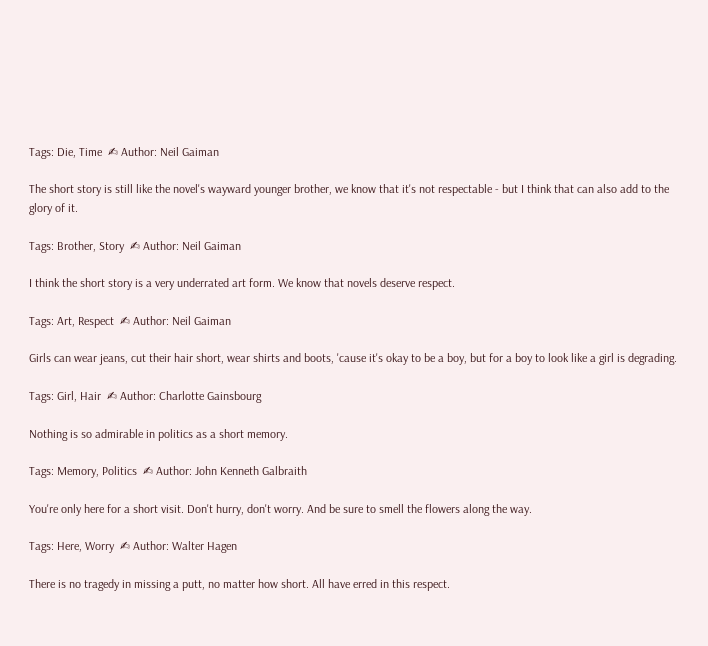Tags: Die, Time  ✍ Author: Neil Gaiman

The short story is still like the novel's wayward younger brother, we know that it's not respectable - but I think that can also add to the glory of it.

Tags: Brother, Story  ✍ Author: Neil Gaiman

I think the short story is a very underrated art form. We know that novels deserve respect.

Tags: Art, Respect  ✍ Author: Neil Gaiman

Girls can wear jeans, cut their hair short, wear shirts and boots, 'cause it's okay to be a boy, but for a boy to look like a girl is degrading.

Tags: Girl, Hair  ✍ Author: Charlotte Gainsbourg

Nothing is so admirable in politics as a short memory.

Tags: Memory, Politics  ✍ Author: John Kenneth Galbraith

You're only here for a short visit. Don't hurry, don't worry. And be sure to smell the flowers along the way.

Tags: Here, Worry  ✍ Author: Walter Hagen

There is no tragedy in missing a putt, no matter how short. All have erred in this respect.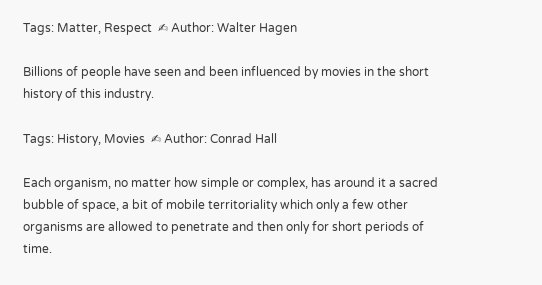Tags: Matter, Respect  ✍ Author: Walter Hagen

Billions of people have seen and been influenced by movies in the short history of this industry.

Tags: History, Movies  ✍ Author: Conrad Hall

Each organism, no matter how simple or complex, has around it a sacred bubble of space, a bit of mobile territoriality which only a few other organisms are allowed to penetrate and then only for short periods of time.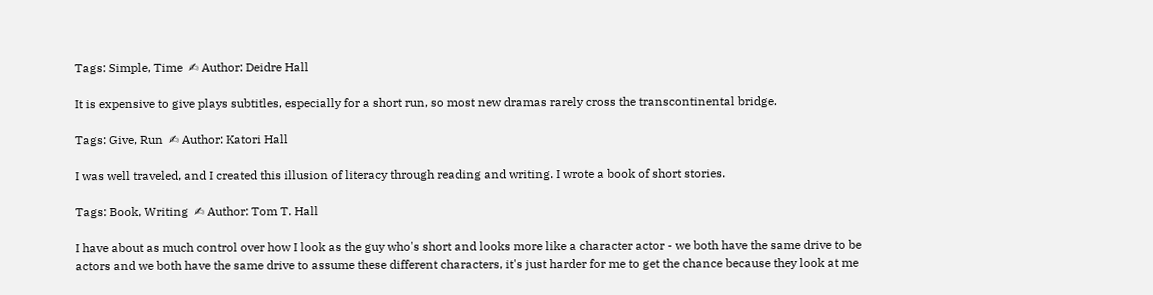Tags: Simple, Time  ✍ Author: Deidre Hall

It is expensive to give plays subtitles, especially for a short run, so most new dramas rarely cross the transcontinental bridge.

Tags: Give, Run  ✍ Author: Katori Hall

I was well traveled, and I created this illusion of literacy through reading and writing. I wrote a book of short stories.

Tags: Book, Writing  ✍ Author: Tom T. Hall

I have about as much control over how I look as the guy who's short and looks more like a character actor - we both have the same drive to be actors and we both have the same drive to assume these different characters, it's just harder for me to get the chance because they look at me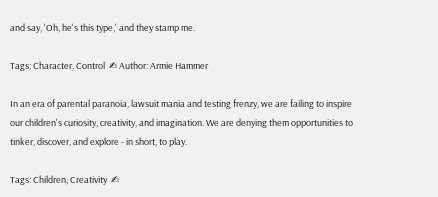and say, 'Oh, he's this type,' and they stamp me.

Tags: Character, Control  ✍ Author: Armie Hammer

In an era of parental paranoia, lawsuit mania and testing frenzy, we are failing to inspire our children's curiosity, creativity, and imagination. We are denying them opportunities to tinker, discover, and explore - in short, to play.

Tags: Children, Creativity  ✍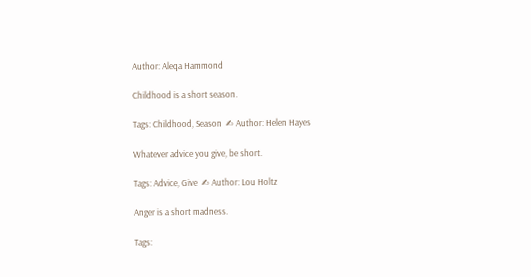Author: Aleqa Hammond

Childhood is a short season.

Tags: Childhood, Season  ✍ Author: Helen Hayes

Whatever advice you give, be short.

Tags: Advice, Give  ✍ Author: Lou Holtz

Anger is a short madness.

Tags: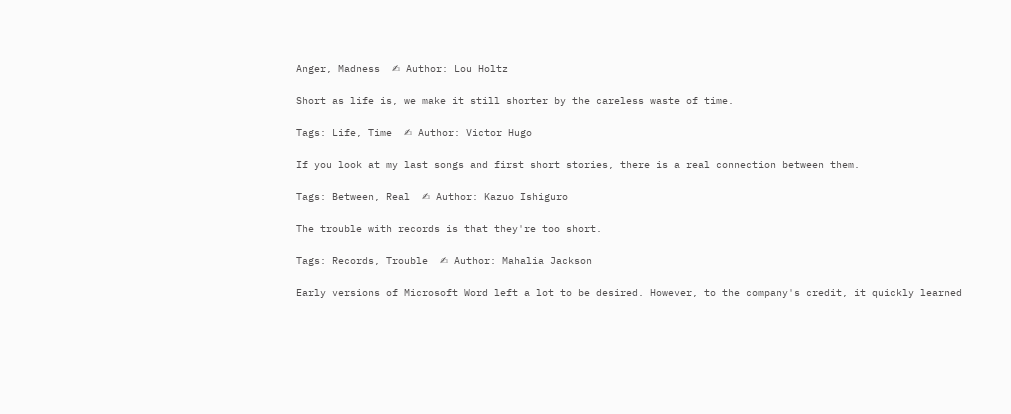Anger, Madness  ✍ Author: Lou Holtz

Short as life is, we make it still shorter by the careless waste of time.

Tags: Life, Time  ✍ Author: Victor Hugo

If you look at my last songs and first short stories, there is a real connection between them.

Tags: Between, Real  ✍ Author: Kazuo Ishiguro

The trouble with records is that they're too short.

Tags: Records, Trouble  ✍ Author: Mahalia Jackson

Early versions of Microsoft Word left a lot to be desired. However, to the company's credit, it quickly learned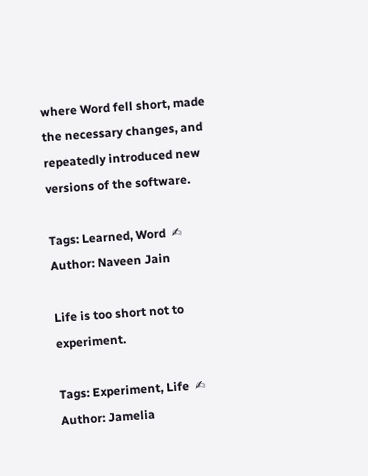where Word fell short, made the necessary changes, and repeatedly introduced new versions of the software.

Tags: Learned, Word  ✍ Author: Naveen Jain

Life is too short not to experiment.

Tags: Experiment, Life  ✍ Author: Jamelia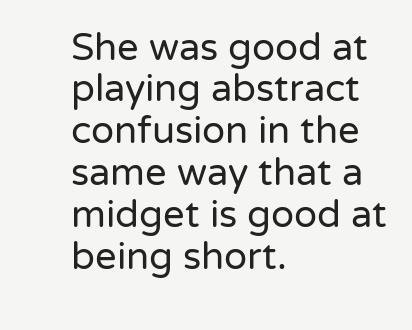She was good at playing abstract confusion in the same way that a midget is good at being short.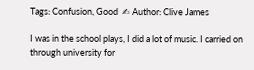Tags: Confusion, Good  ✍ Author: Clive James

I was in the school plays, I did a lot of music. I carried on through university for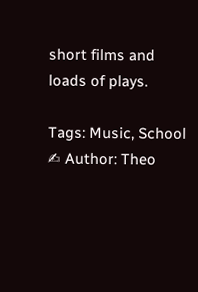short films and loads of plays.

Tags: Music, School  ✍ Author: Theo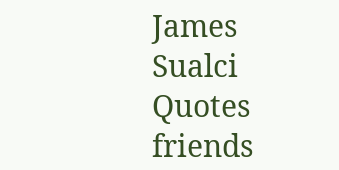James
Sualci Quotes friends